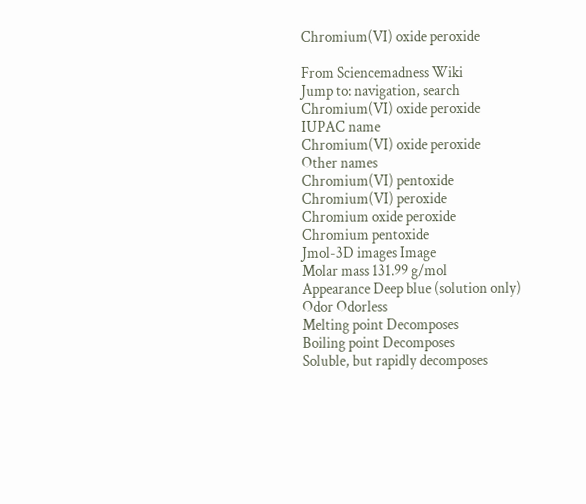Chromium(VI) oxide peroxide

From Sciencemadness Wiki
Jump to: navigation, search
Chromium(VI) oxide peroxide
IUPAC name
Chromium(VI) oxide peroxide
Other names
Chromium(VI) pentoxide
Chromium(VI) peroxide
Chromium oxide peroxide
Chromium pentoxide
Jmol-3D images Image
Molar mass 131.99 g/mol
Appearance Deep blue (solution only)
Odor Odorless
Melting point Decomposes
Boiling point Decomposes
Soluble, but rapidly decomposes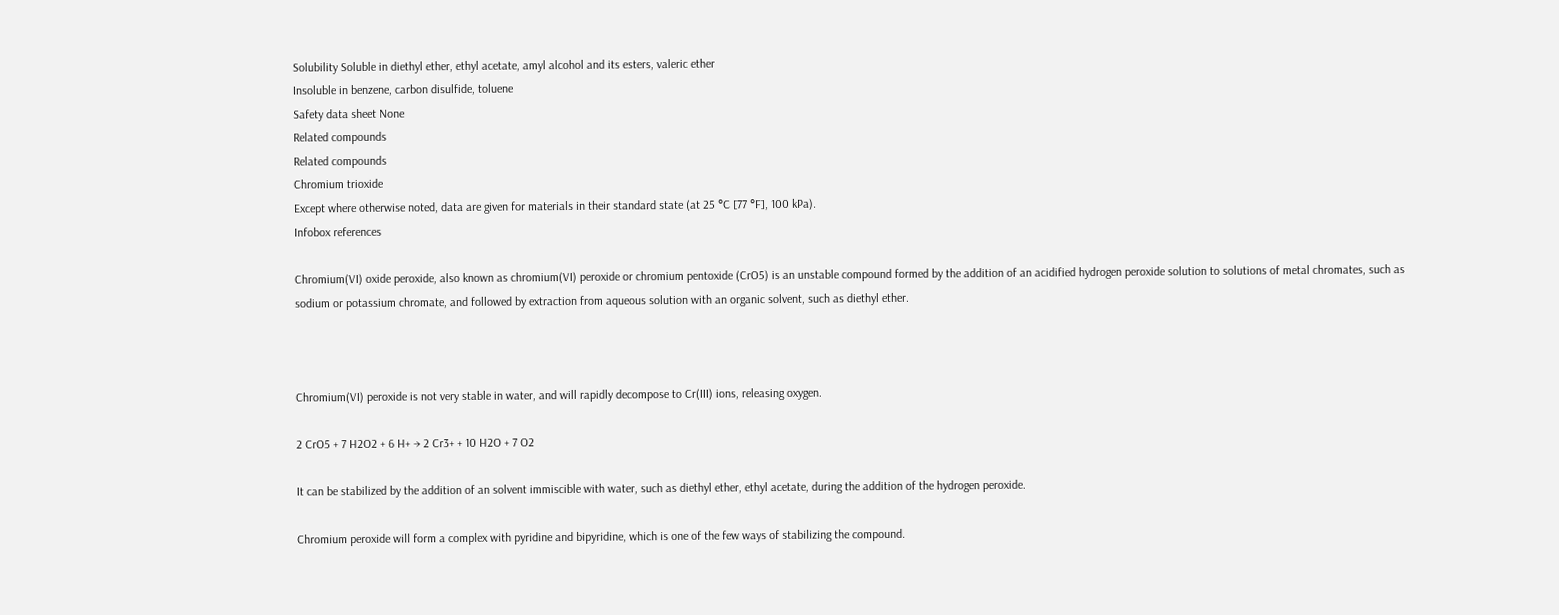Solubility Soluble in diethyl ether, ethyl acetate, amyl alcohol and its esters, valeric ether
Insoluble in benzene, carbon disulfide, toluene
Safety data sheet None
Related compounds
Related compounds
Chromium trioxide
Except where otherwise noted, data are given for materials in their standard state (at 25 °C [77 °F], 100 kPa).
Infobox references

Chromium(VI) oxide peroxide, also known as chromium(VI) peroxide or chromium pentoxide (CrO5) is an unstable compound formed by the addition of an acidified hydrogen peroxide solution to solutions of metal chromates, such as sodium or potassium chromate, and followed by extraction from aqueous solution with an organic solvent, such as diethyl ether.



Chromium(VI) peroxide is not very stable in water, and will rapidly decompose to Cr(III) ions, releasing oxygen.

2 CrO5 + 7 H2O2 + 6 H+ → 2 Cr3+ + 10 H2O + 7 O2

It can be stabilized by the addition of an solvent immiscible with water, such as diethyl ether, ethyl acetate, during the addition of the hydrogen peroxide.

Chromium peroxide will form a complex with pyridine and bipyridine, which is one of the few ways of stabilizing the compound.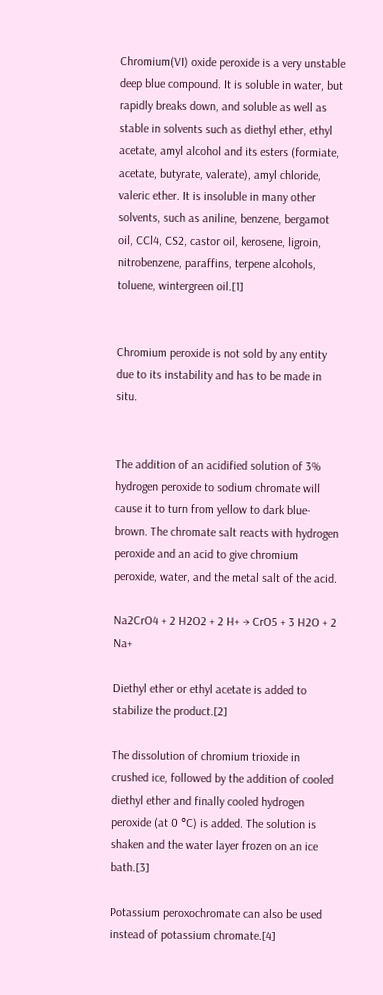Chromium(VI) oxide peroxide is a very unstable deep blue compound. It is soluble in water, but rapidly breaks down, and soluble as well as stable in solvents such as diethyl ether, ethyl acetate, amyl alcohol and its esters (formiate, acetate, butyrate, valerate), amyl chloride, valeric ether. It is insoluble in many other solvents, such as aniline, benzene, bergamot oil, CCl4, CS2, castor oil, kerosene, ligroin, nitrobenzene, paraffins, terpene alcohols, toluene, wintergreen oil.[1]


Chromium peroxide is not sold by any entity due to its instability and has to be made in situ.


The addition of an acidified solution of 3% hydrogen peroxide to sodium chromate will cause it to turn from yellow to dark blue-brown. The chromate salt reacts with hydrogen peroxide and an acid to give chromium peroxide, water, and the metal salt of the acid.

Na2CrO4 + 2 H2O2 + 2 H+ → CrO5 + 3 H2O + 2 Na+

Diethyl ether or ethyl acetate is added to stabilize the product.[2]

The dissolution of chromium trioxide in crushed ice, followed by the addition of cooled diethyl ether and finally cooled hydrogen peroxide (at 0 °C) is added. The solution is shaken and the water layer frozen on an ice bath.[3]

Potassium peroxochromate can also be used instead of potassium chromate.[4]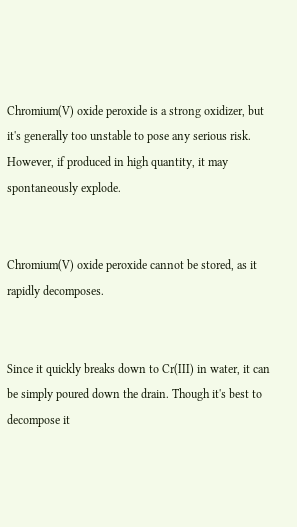Chromium(V) oxide peroxide is a strong oxidizer, but it's generally too unstable to pose any serious risk. However, if produced in high quantity, it may spontaneously explode.


Chromium(V) oxide peroxide cannot be stored, as it rapidly decomposes.


Since it quickly breaks down to Cr(III) in water, it can be simply poured down the drain. Though it's best to decompose it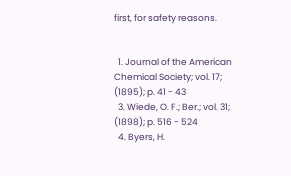first, for safety reasons.


  1. Journal of the American Chemical Society; vol. 17; (1895); p. 41 - 43
  3. Wiede, O. F.; Ber.; vol. 31; (1898); p. 516 - 524
  4. Byers, H.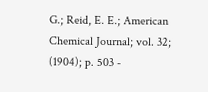G.; Reid, E. E.; American Chemical Journal; vol. 32; (1904); p. 503 -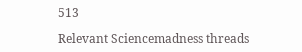513

Relevant Sciencemadness threads